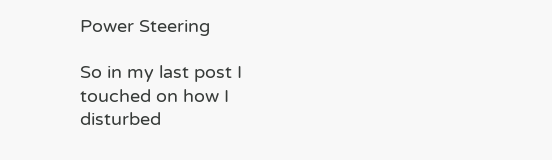Power Steering

So in my last post I touched on how I disturbed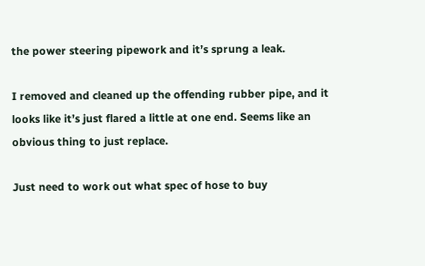the power steering pipework and it’s sprung a leak.

I removed and cleaned up the offending rubber pipe, and it looks like it’s just flared a little at one end. Seems like an obvious thing to just replace.

Just need to work out what spec of hose to buy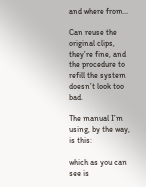and where from…

Can reuse the original clips, they’re fine, and the procedure to refill the system doesn’t look too bad.

The manual I’m using, by the way, is this:

which as you can see is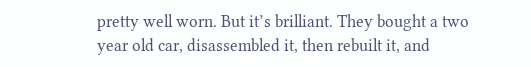pretty well worn. But it’s brilliant. They bought a two year old car, disassembled it, then rebuilt it, and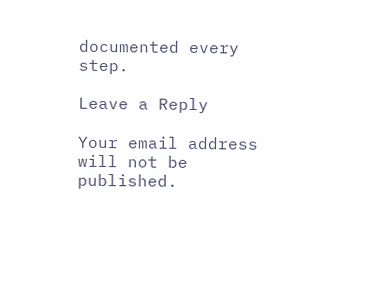documented every step.

Leave a Reply

Your email address will not be published.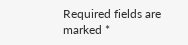Required fields are marked *